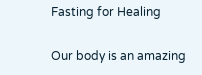Fasting for Healing

Our body is an amazing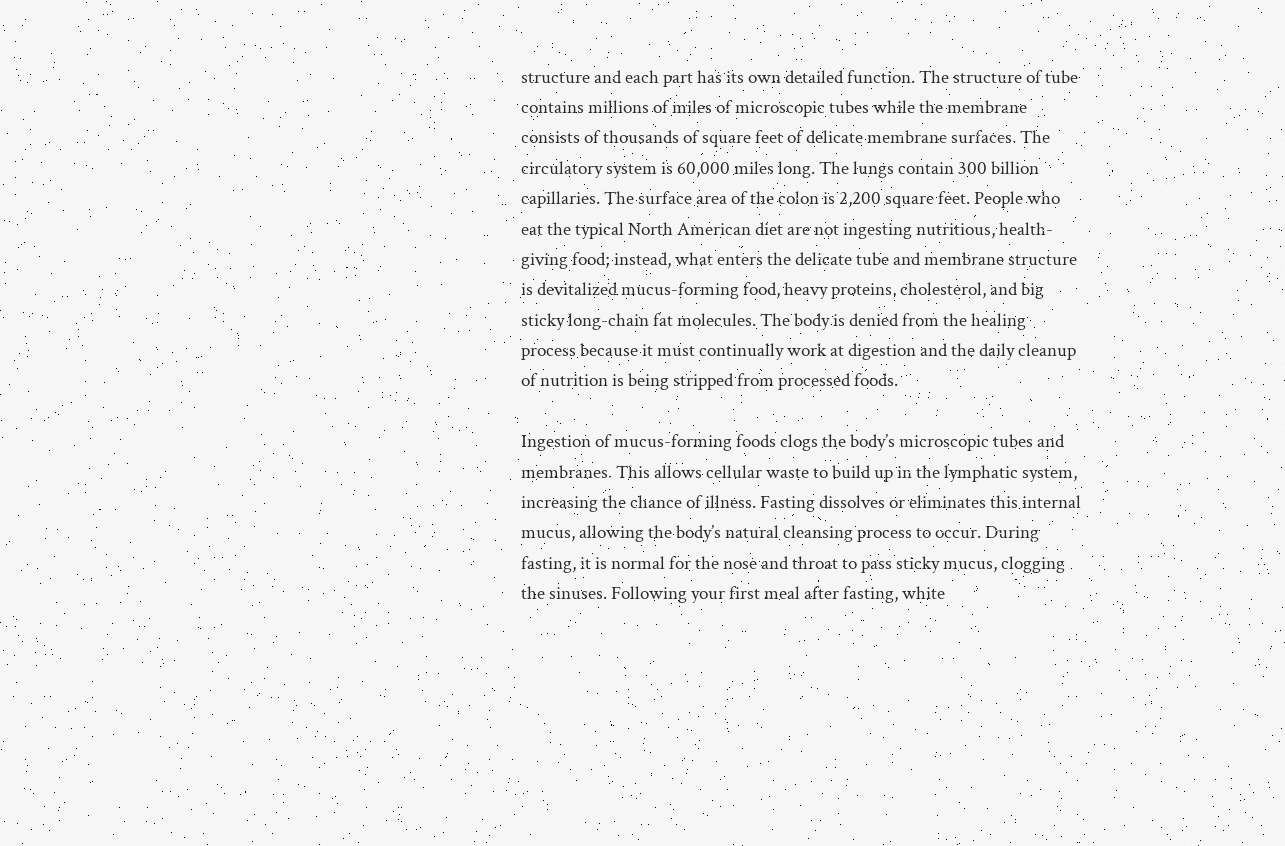structure and each part has its own detailed function. The structure of tube contains millions of miles of microscopic tubes while the membrane consists of thousands of square feet of delicate membrane surfaces. The circulatory system is 60,000 miles long. The lungs contain 300 billion capillaries. The surface area of the colon is 2,200 square feet. People who eat the typical North American diet are not ingesting nutritious, health-giving food; instead, what enters the delicate tube and membrane structure is devitalized mucus-forming food, heavy proteins, cholesterol, and big sticky long-chain fat molecules. The body is denied from the healing process because it must continually work at digestion and the daily cleanup of nutrition is being stripped from processed foods.

Ingestion of mucus-forming foods clogs the body’s microscopic tubes and membranes. This allows cellular waste to build up in the lymphatic system, increasing the chance of illness. Fasting dissolves or eliminates this internal mucus, allowing the body’s natural cleansing process to occur. During fasting, it is normal for the nose and throat to pass sticky mucus, clogging the sinuses. Following your first meal after fasting, white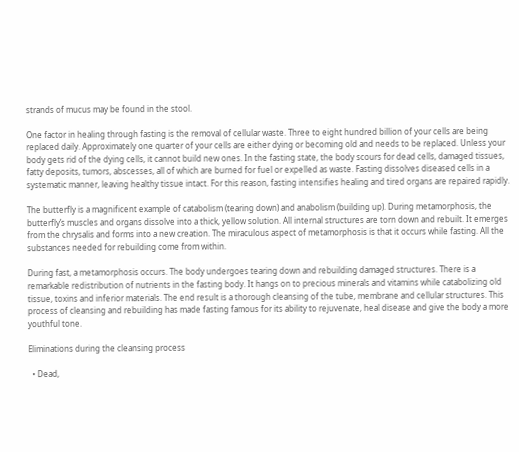strands of mucus may be found in the stool.

One factor in healing through fasting is the removal of cellular waste. Three to eight hundred billion of your cells are being replaced daily. Approximately one quarter of your cells are either dying or becoming old and needs to be replaced. Unless your body gets rid of the dying cells, it cannot build new ones. In the fasting state, the body scours for dead cells, damaged tissues, fatty deposits, tumors, abscesses, all of which are burned for fuel or expelled as waste. Fasting dissolves diseased cells in a systematic manner, leaving healthy tissue intact. For this reason, fasting intensifies healing and tired organs are repaired rapidly.

The butterfly is a magnificent example of catabolism (tearing down) and anabolism (building up). During metamorphosis, the butterfly’s muscles and organs dissolve into a thick, yellow solution. All internal structures are torn down and rebuilt. It emerges from the chrysalis and forms into a new creation. The miraculous aspect of metamorphosis is that it occurs while fasting. All the substances needed for rebuilding come from within.

During fast, a metamorphosis occurs. The body undergoes tearing down and rebuilding damaged structures. There is a remarkable redistribution of nutrients in the fasting body. It hangs on to precious minerals and vitamins while catabolizing old tissue, toxins and inferior materials. The end result is a thorough cleansing of the tube, membrane and cellular structures. This process of cleansing and rebuilding has made fasting famous for its ability to rejuvenate, heal disease and give the body a more youthful tone.

Eliminations during the cleansing process

  • Dead,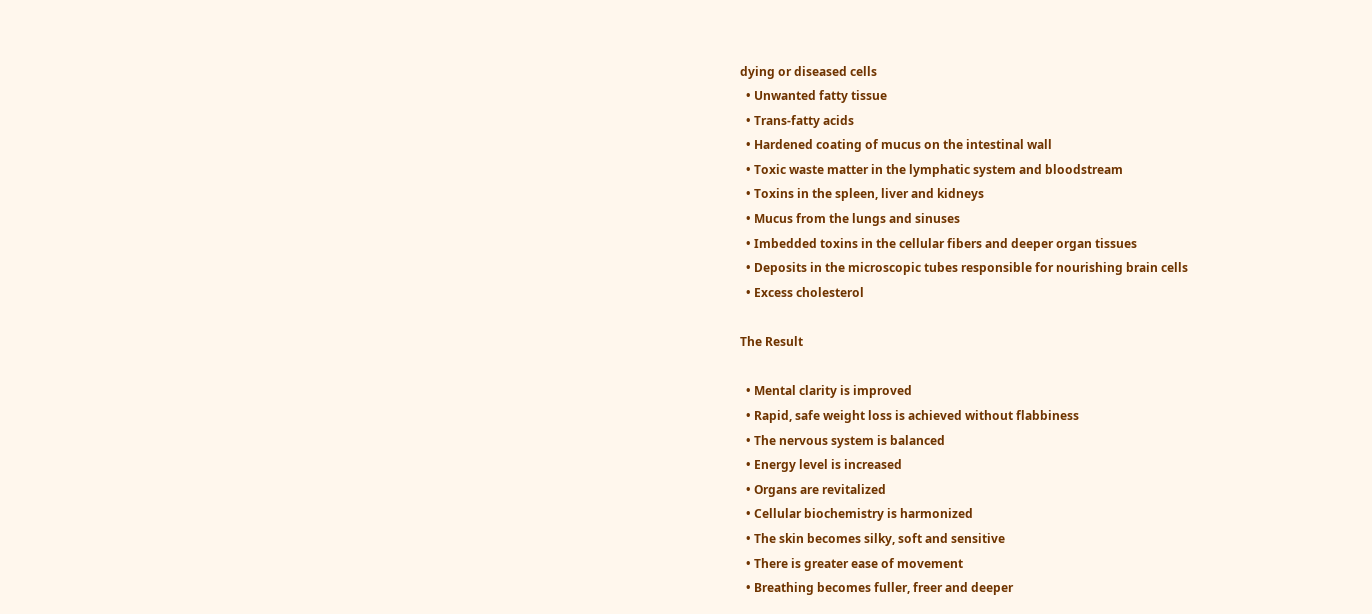dying or diseased cells
  • Unwanted fatty tissue
  • Trans-fatty acids
  • Hardened coating of mucus on the intestinal wall
  • Toxic waste matter in the lymphatic system and bloodstream
  • Toxins in the spleen, liver and kidneys
  • Mucus from the lungs and sinuses
  • Imbedded toxins in the cellular fibers and deeper organ tissues
  • Deposits in the microscopic tubes responsible for nourishing brain cells
  • Excess cholesterol

The Result

  • Mental clarity is improved
  • Rapid, safe weight loss is achieved without flabbiness
  • The nervous system is balanced
  • Energy level is increased
  • Organs are revitalized
  • Cellular biochemistry is harmonized
  • The skin becomes silky, soft and sensitive
  • There is greater ease of movement
  • Breathing becomes fuller, freer and deeper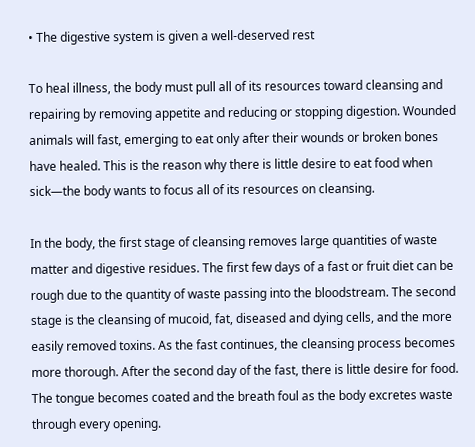• The digestive system is given a well-deserved rest

To heal illness, the body must pull all of its resources toward cleansing and repairing by removing appetite and reducing or stopping digestion. Wounded animals will fast, emerging to eat only after their wounds or broken bones have healed. This is the reason why there is little desire to eat food when sick—the body wants to focus all of its resources on cleansing.

In the body, the first stage of cleansing removes large quantities of waste matter and digestive residues. The first few days of a fast or fruit diet can be rough due to the quantity of waste passing into the bloodstream. The second stage is the cleansing of mucoid, fat, diseased and dying cells, and the more easily removed toxins. As the fast continues, the cleansing process becomes more thorough. After the second day of the fast, there is little desire for food. The tongue becomes coated and the breath foul as the body excretes waste through every opening.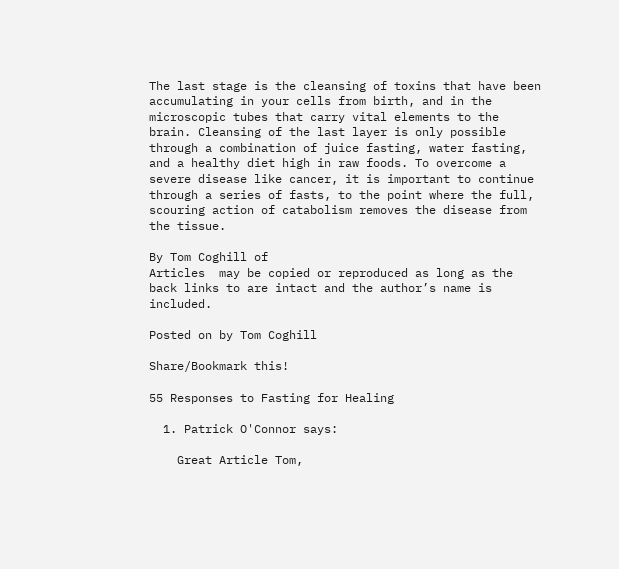The last stage is the cleansing of toxins that have been accumulating in your cells from birth, and in the microscopic tubes that carry vital elements to the brain. Cleansing of the last layer is only possible through a combination of juice fasting, water fasting, and a healthy diet high in raw foods. To overcome a severe disease like cancer, it is important to continue through a series of fasts, to the point where the full, scouring action of catabolism removes the disease from the tissue.

By Tom Coghill of
Articles  may be copied or reproduced as long as the back links to are intact and the author’s name is included.

Posted on by Tom Coghill

Share/Bookmark this!

55 Responses to Fasting for Healing

  1. Patrick O'Connor says:

    Great Article Tom,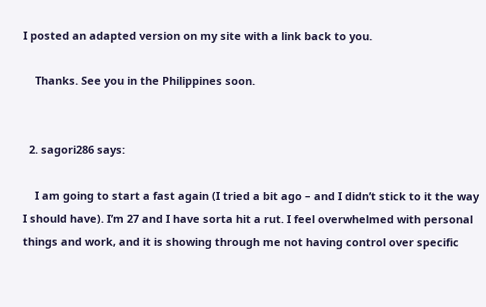I posted an adapted version on my site with a link back to you.

    Thanks. See you in the Philippines soon.


  2. sagori286 says:

    I am going to start a fast again (I tried a bit ago – and I didn’t stick to it the way I should have). I’m 27 and I have sorta hit a rut. I feel overwhelmed with personal things and work, and it is showing through me not having control over specific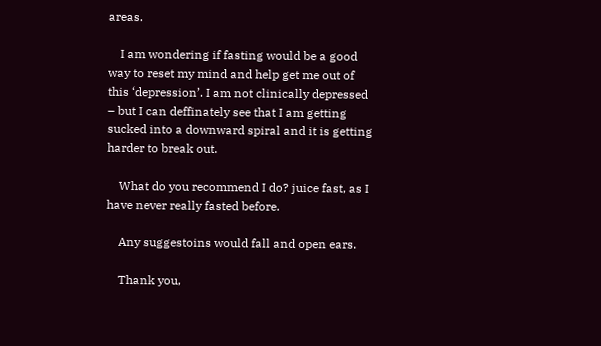areas.

    I am wondering if fasting would be a good way to reset my mind and help get me out of this ‘depression’. I am not clinically depressed – but I can deffinately see that I am getting sucked into a downward spiral and it is getting harder to break out.

    What do you recommend I do? juice fast, as I have never really fasted before.

    Any suggestoins would fall and open ears.

    Thank you,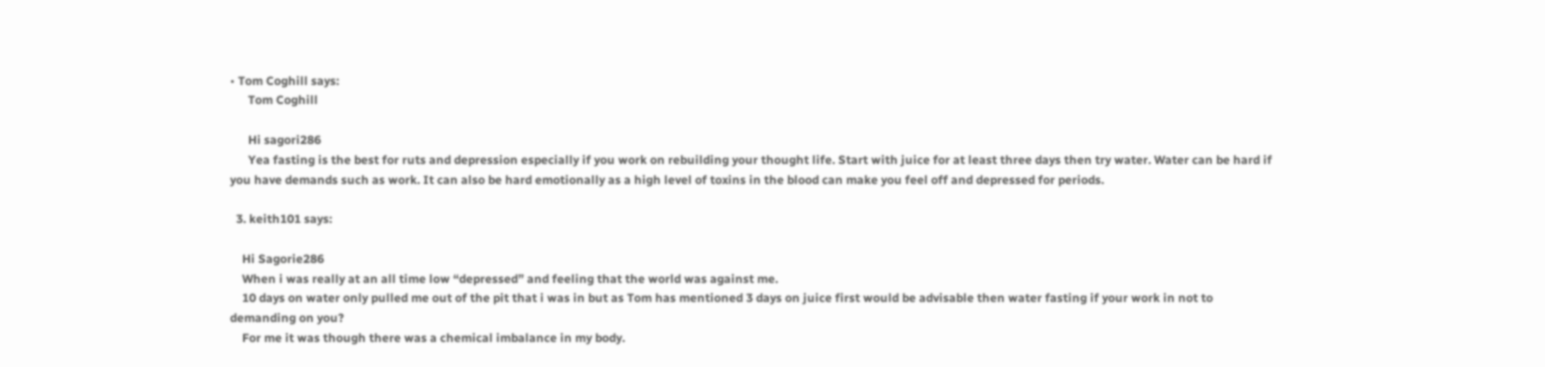• Tom Coghill says:
      Tom Coghill

      Hi sagori286
      Yea fasting is the best for ruts and depression especially if you work on rebuilding your thought life. Start with juice for at least three days then try water. Water can be hard if you have demands such as work. It can also be hard emotionally as a high level of toxins in the blood can make you feel off and depressed for periods.

  3. keith101 says:

    Hi Sagorie286
    When i was really at an all time low “depressed” and feeling that the world was against me.
    10 days on water only pulled me out of the pit that i was in but as Tom has mentioned 3 days on juice first would be advisable then water fasting if your work in not to demanding on you?
    For me it was though there was a chemical imbalance in my body.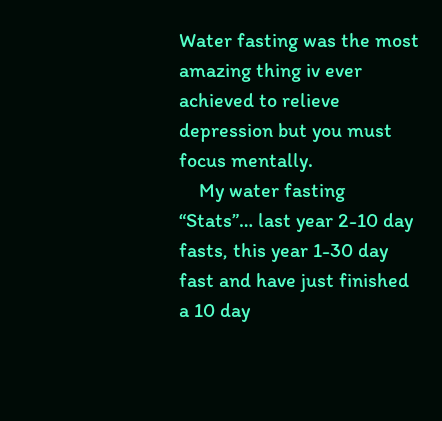Water fasting was the most amazing thing iv ever achieved to relieve depression but you must focus mentally.
    My water fasting “Stats”… last year 2-10 day fasts, this year 1-30 day fast and have just finished a 10 day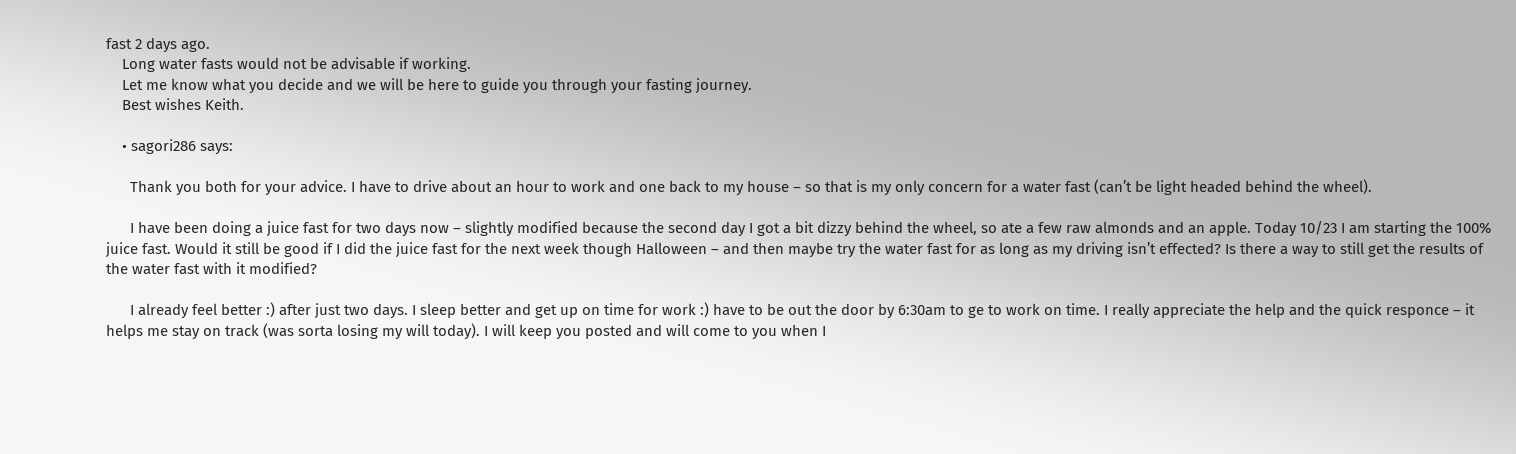fast 2 days ago.
    Long water fasts would not be advisable if working.
    Let me know what you decide and we will be here to guide you through your fasting journey.
    Best wishes Keith.

    • sagori286 says:

      Thank you both for your advice. I have to drive about an hour to work and one back to my house – so that is my only concern for a water fast (can’t be light headed behind the wheel).

      I have been doing a juice fast for two days now – slightly modified because the second day I got a bit dizzy behind the wheel, so ate a few raw almonds and an apple. Today 10/23 I am starting the 100% juice fast. Would it still be good if I did the juice fast for the next week though Halloween – and then maybe try the water fast for as long as my driving isn’t effected? Is there a way to still get the results of the water fast with it modified?

      I already feel better :) after just two days. I sleep better and get up on time for work :) have to be out the door by 6:30am to ge to work on time. I really appreciate the help and the quick responce – it helps me stay on track (was sorta losing my will today). I will keep you posted and will come to you when I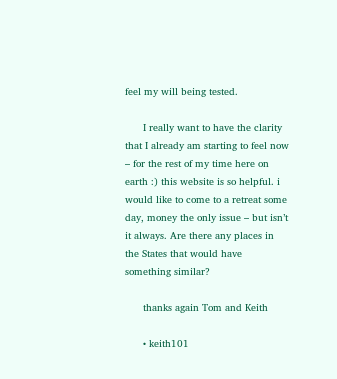feel my will being tested.

      I really want to have the clarity that I already am starting to feel now – for the rest of my time here on earth :) this website is so helpful. i would like to come to a retreat some day, money the only issue – but isn’t it always. Are there any places in the States that would have something similar?

      thanks again Tom and Keith

      • keith101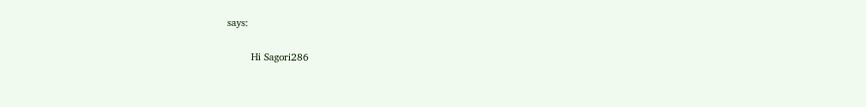says:

        Hi Sagori286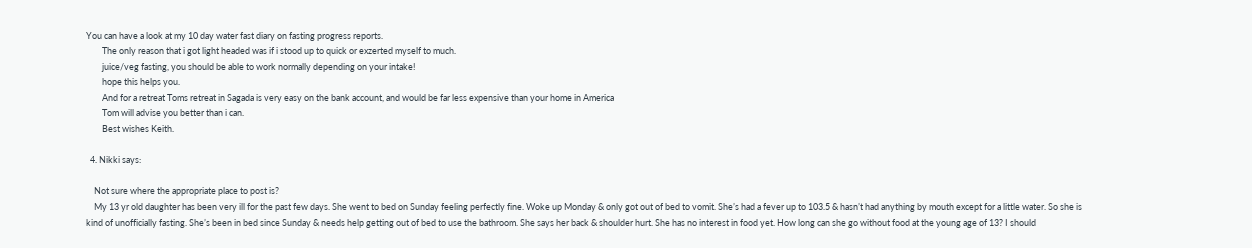You can have a look at my 10 day water fast diary on fasting progress reports.
        The only reason that i got light headed was if i stood up to quick or exzerted myself to much.
        juice/veg fasting, you should be able to work normally depending on your intake!
        hope this helps you.
        And for a retreat Toms retreat in Sagada is very easy on the bank account, and would be far less expensive than your home in America
        Tom will advise you better than i can.
        Best wishes Keith.

  4. Nikki says:

    Not sure where the appropriate place to post is?
    My 13 yr old daughter has been very ill for the past few days. She went to bed on Sunday feeling perfectly fine. Woke up Monday & only got out of bed to vomit. She’s had a fever up to 103.5 & hasn’t had anything by mouth except for a little water. So she is kind of unofficially fasting. She’s been in bed since Sunday & needs help getting out of bed to use the bathroom. She says her back & shoulder hurt. She has no interest in food yet. How long can she go without food at the young age of 13? I should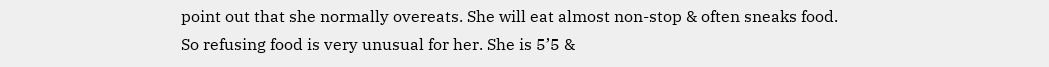point out that she normally overeats. She will eat almost non-stop & often sneaks food. So refusing food is very unusual for her. She is 5’5 &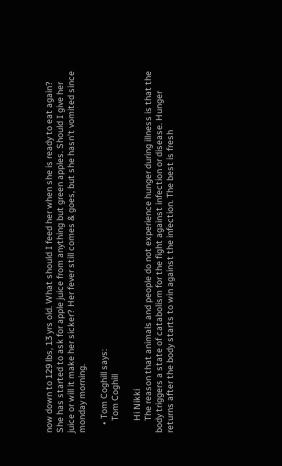now down to 129 lbs, 13 yrs old. What should I feed her when she is ready to eat again? She has started to ask for apple juice from anything but green apples. Should I give her juice or will it make her sicker? Her fever still comes & goes, but she hasn’t vomited since monday morning.

    • Tom Coghill says:
      Tom Coghill

      Hi Nikki
      The reason that animals and people do not experience hunger during illness is that the body triggers a state of catabolism for the fight against infection or disease. Hunger returns after the body starts to win against the infection. The best is fresh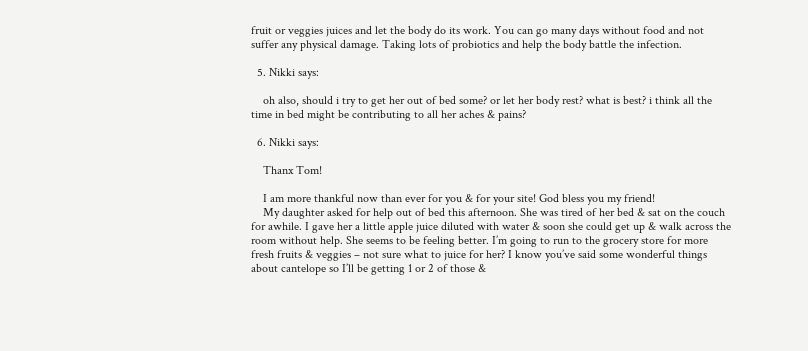fruit or veggies juices and let the body do its work. You can go many days without food and not suffer any physical damage. Taking lots of probiotics and help the body battle the infection.

  5. Nikki says:

    oh also, should i try to get her out of bed some? or let her body rest? what is best? i think all the time in bed might be contributing to all her aches & pains?

  6. Nikki says:

    Thanx Tom!

    I am more thankful now than ever for you & for your site! God bless you my friend!
    My daughter asked for help out of bed this afternoon. She was tired of her bed & sat on the couch for awhile. I gave her a little apple juice diluted with water & soon she could get up & walk across the room without help. She seems to be feeling better. I’m going to run to the grocery store for more fresh fruits & veggies – not sure what to juice for her? I know you’ve said some wonderful things about cantelope so I’ll be getting 1 or 2 of those &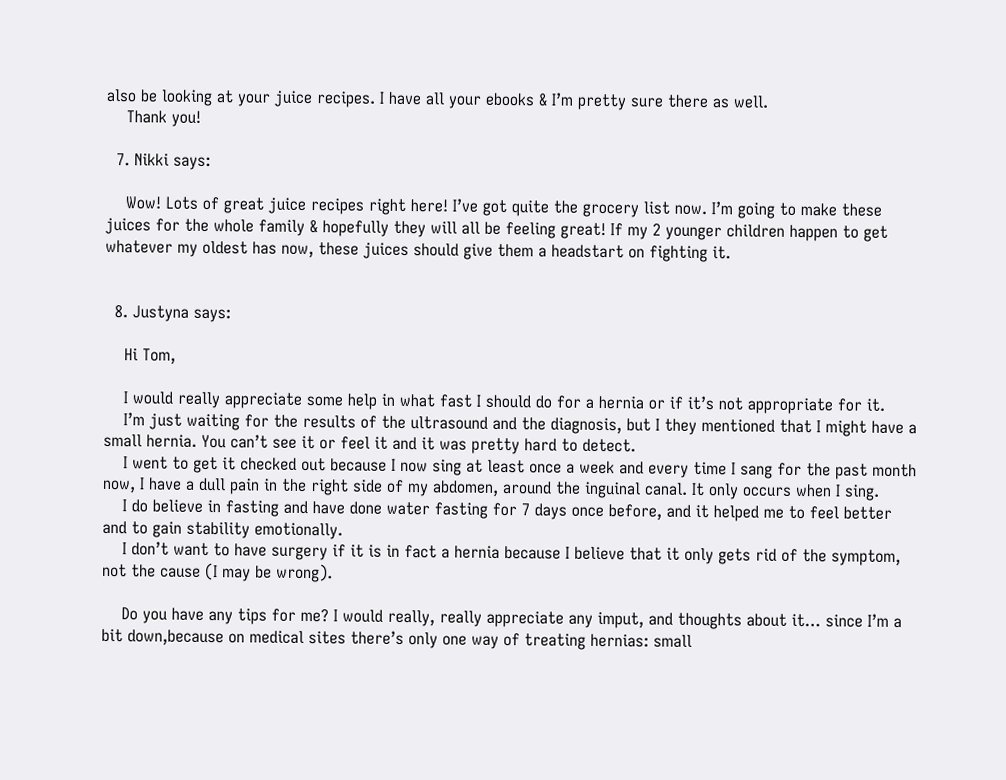also be looking at your juice recipes. I have all your ebooks & I’m pretty sure there as well.
    Thank you!

  7. Nikki says:

    Wow! Lots of great juice recipes right here! I’ve got quite the grocery list now. I’m going to make these juices for the whole family & hopefully they will all be feeling great! If my 2 younger children happen to get whatever my oldest has now, these juices should give them a headstart on fighting it.


  8. Justyna says:

    Hi Tom,

    I would really appreciate some help in what fast I should do for a hernia or if it’s not appropriate for it.
    I’m just waiting for the results of the ultrasound and the diagnosis, but I they mentioned that I might have a small hernia. You can’t see it or feel it and it was pretty hard to detect.
    I went to get it checked out because I now sing at least once a week and every time I sang for the past month now, I have a dull pain in the right side of my abdomen, around the inguinal canal. It only occurs when I sing.
    I do believe in fasting and have done water fasting for 7 days once before, and it helped me to feel better and to gain stability emotionally.
    I don’t want to have surgery if it is in fact a hernia because I believe that it only gets rid of the symptom, not the cause (I may be wrong).

    Do you have any tips for me? I would really, really appreciate any imput, and thoughts about it… since I’m a bit down,because on medical sites there’s only one way of treating hernias: small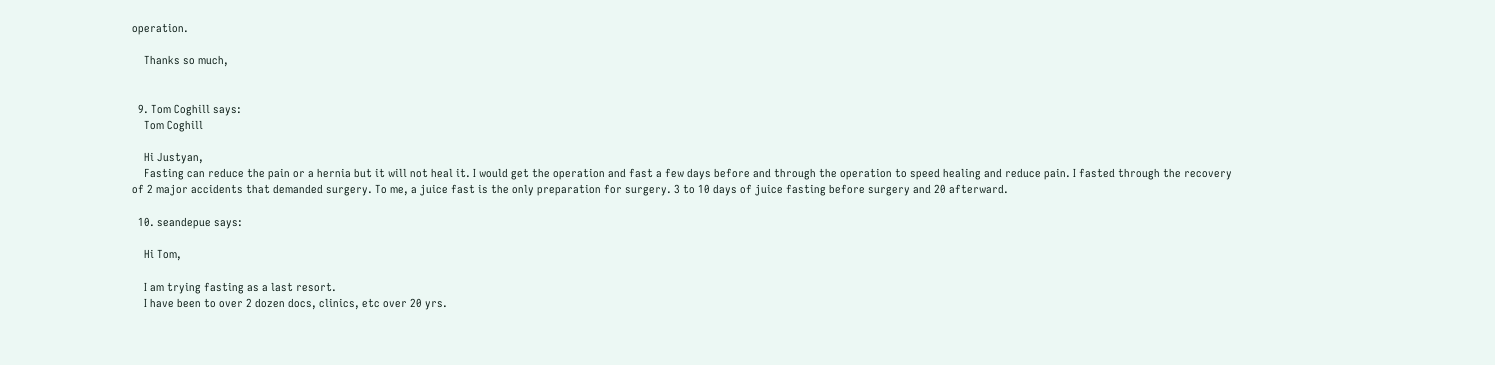operation.

    Thanks so much,


  9. Tom Coghill says:
    Tom Coghill

    Hi Justyan,
    Fasting can reduce the pain or a hernia but it will not heal it. I would get the operation and fast a few days before and through the operation to speed healing and reduce pain. I fasted through the recovery of 2 major accidents that demanded surgery. To me, a juice fast is the only preparation for surgery. 3 to 10 days of juice fasting before surgery and 20 afterward.

  10. seandepue says:

    Hi Tom,

    I am trying fasting as a last resort.
    I have been to over 2 dozen docs, clinics, etc over 20 yrs.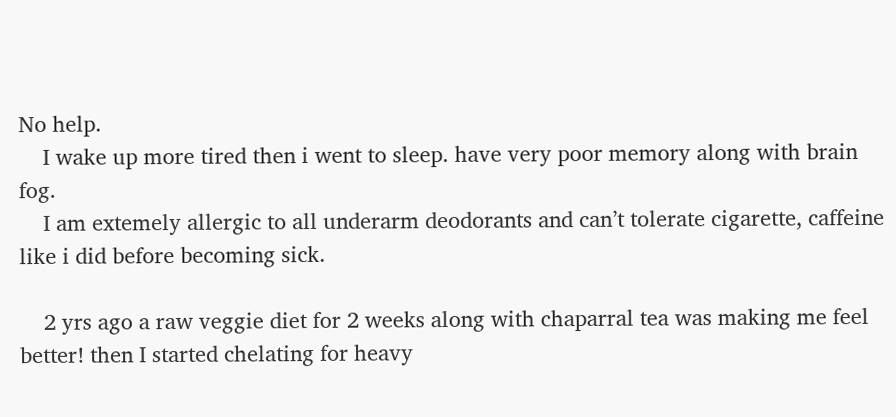No help.
    I wake up more tired then i went to sleep. have very poor memory along with brain fog.
    I am extemely allergic to all underarm deodorants and can’t tolerate cigarette, caffeine like i did before becoming sick.

    2 yrs ago a raw veggie diet for 2 weeks along with chaparral tea was making me feel better! then I started chelating for heavy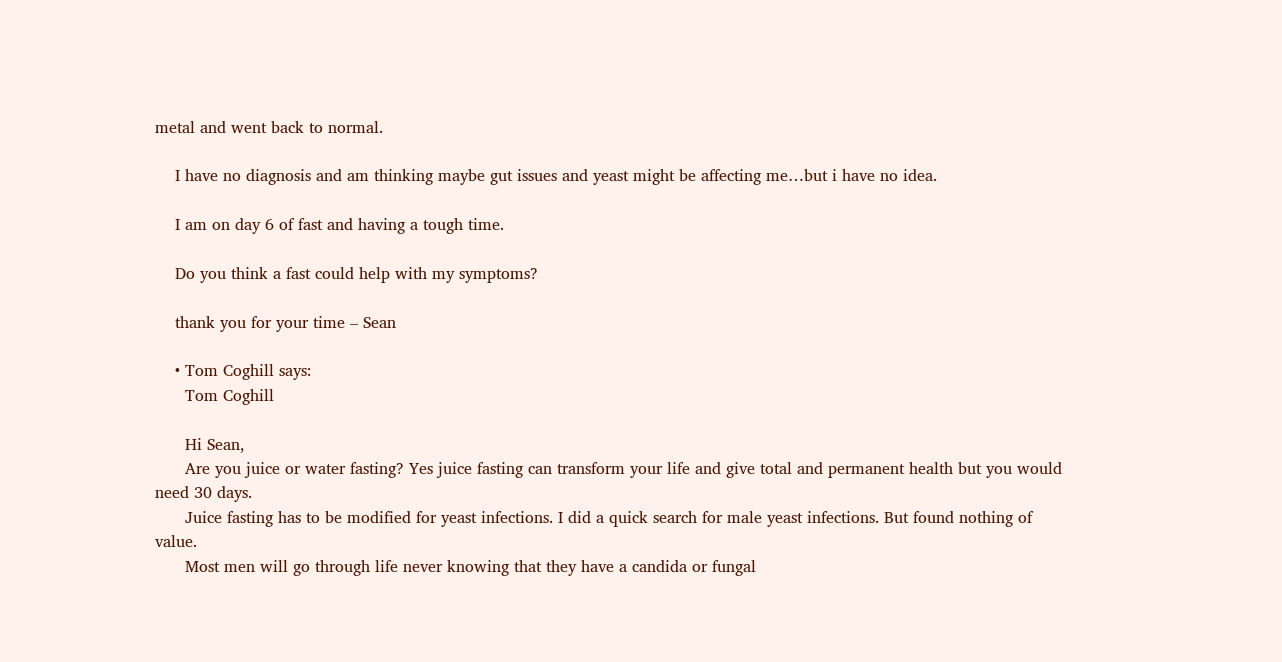metal and went back to normal.

    I have no diagnosis and am thinking maybe gut issues and yeast might be affecting me…but i have no idea.

    I am on day 6 of fast and having a tough time.

    Do you think a fast could help with my symptoms?

    thank you for your time – Sean

    • Tom Coghill says:
      Tom Coghill

      Hi Sean,
      Are you juice or water fasting? Yes juice fasting can transform your life and give total and permanent health but you would need 30 days.
      Juice fasting has to be modified for yeast infections. I did a quick search for male yeast infections. But found nothing of value.
      Most men will go through life never knowing that they have a candida or fungal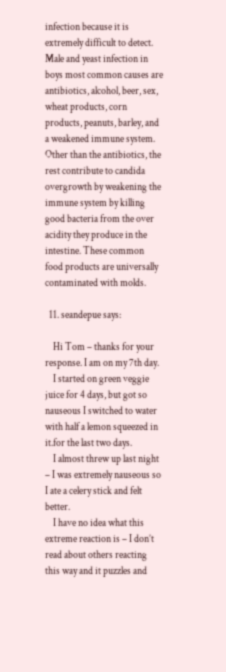infection because it is extremely difficult to detect. Male and yeast infection in boys most common causes are antibiotics, alcohol, beer, sex, wheat products, corn products, peanuts, barley, and a weakened immune system. Other than the antibiotics, the rest contribute to candida overgrowth by weakening the immune system by killing good bacteria from the over acidity they produce in the intestine. These common food products are universally contaminated with molds.

  11. seandepue says:

    Hi Tom – thanks for your response. I am on my 7th day.
    I started on green veggie juice for 4 days, but got so nauseous I switched to water with half a lemon squeezed in it.for the last two days.
    I almost threw up last night – I was extremely nauseous so I ate a celery stick and felt better.
    I have no idea what this extreme reaction is – I don’t read about others reacting this way and it puzzles and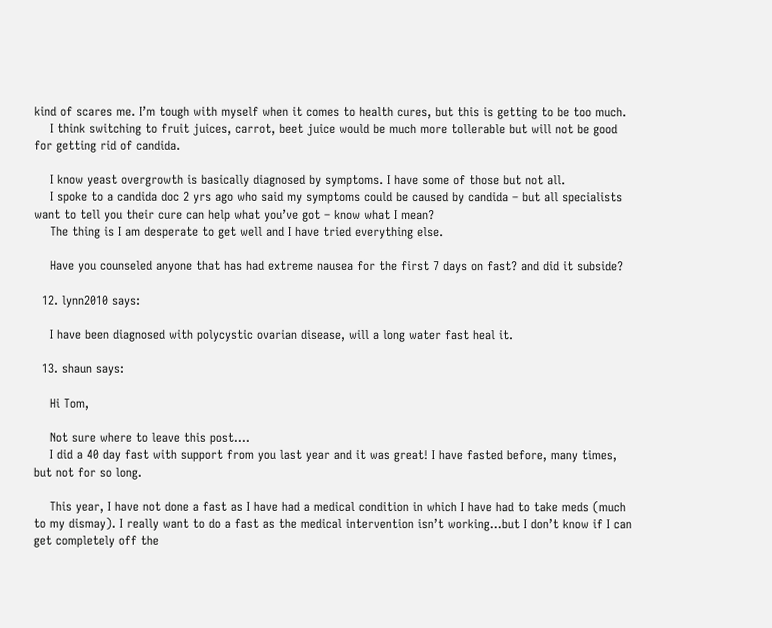kind of scares me. I’m tough with myself when it comes to health cures, but this is getting to be too much.
    I think switching to fruit juices, carrot, beet juice would be much more tollerable but will not be good for getting rid of candida.

    I know yeast overgrowth is basically diagnosed by symptoms. I have some of those but not all.
    I spoke to a candida doc 2 yrs ago who said my symptoms could be caused by candida – but all specialists want to tell you their cure can help what you’ve got – know what I mean?
    The thing is I am desperate to get well and I have tried everything else.

    Have you counseled anyone that has had extreme nausea for the first 7 days on fast? and did it subside?

  12. lynn2010 says:

    I have been diagnosed with polycystic ovarian disease, will a long water fast heal it.

  13. shaun says:

    Hi Tom,

    Not sure where to leave this post….
    I did a 40 day fast with support from you last year and it was great! I have fasted before, many times, but not for so long.

    This year, I have not done a fast as I have had a medical condition in which I have had to take meds (much to my dismay). I really want to do a fast as the medical intervention isn’t working…but I don’t know if I can get completely off the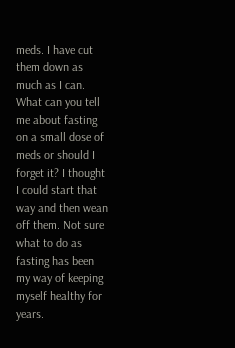meds. I have cut them down as much as I can. What can you tell me about fasting on a small dose of meds or should I forget it? I thought I could start that way and then wean off them. Not sure what to do as fasting has been my way of keeping myself healthy for years.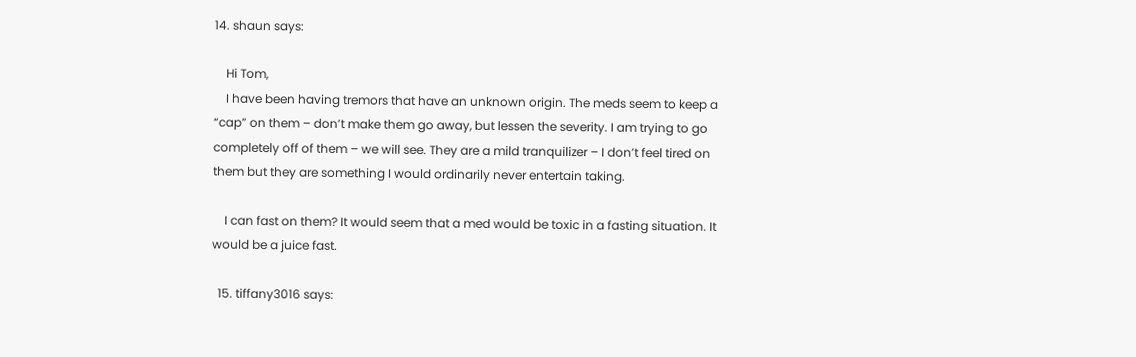14. shaun says:

    Hi Tom,
    I have been having tremors that have an unknown origin. The meds seem to keep a “cap” on them – don’t make them go away, but lessen the severity. I am trying to go completely off of them – we will see. They are a mild tranquilizer – I don’t feel tired on them but they are something I would ordinarily never entertain taking.

    I can fast on them? It would seem that a med would be toxic in a fasting situation. It would be a juice fast.

  15. tiffany3016 says: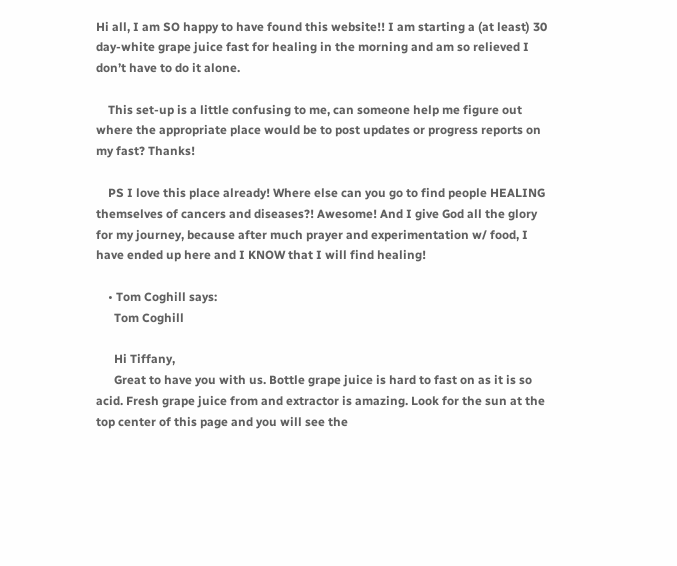Hi all, I am SO happy to have found this website!! I am starting a (at least) 30 day-white grape juice fast for healing in the morning and am so relieved I don’t have to do it alone.

    This set-up is a little confusing to me, can someone help me figure out where the appropriate place would be to post updates or progress reports on my fast? Thanks!

    PS I love this place already! Where else can you go to find people HEALING themselves of cancers and diseases?! Awesome! And I give God all the glory for my journey, because after much prayer and experimentation w/ food, I have ended up here and I KNOW that I will find healing!

    • Tom Coghill says:
      Tom Coghill

      Hi Tiffany,
      Great to have you with us. Bottle grape juice is hard to fast on as it is so acid. Fresh grape juice from and extractor is amazing. Look for the sun at the top center of this page and you will see the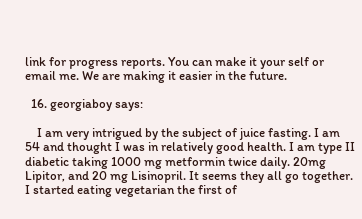link for progress reports. You can make it your self or email me. We are making it easier in the future.

  16. georgiaboy says:

    I am very intrigued by the subject of juice fasting. I am 54 and thought I was in relatively good health. I am type II diabetic taking 1000 mg metformin twice daily. 20mg Lipitor, and 20 mg Lisinopril. It seems they all go together. I started eating vegetarian the first of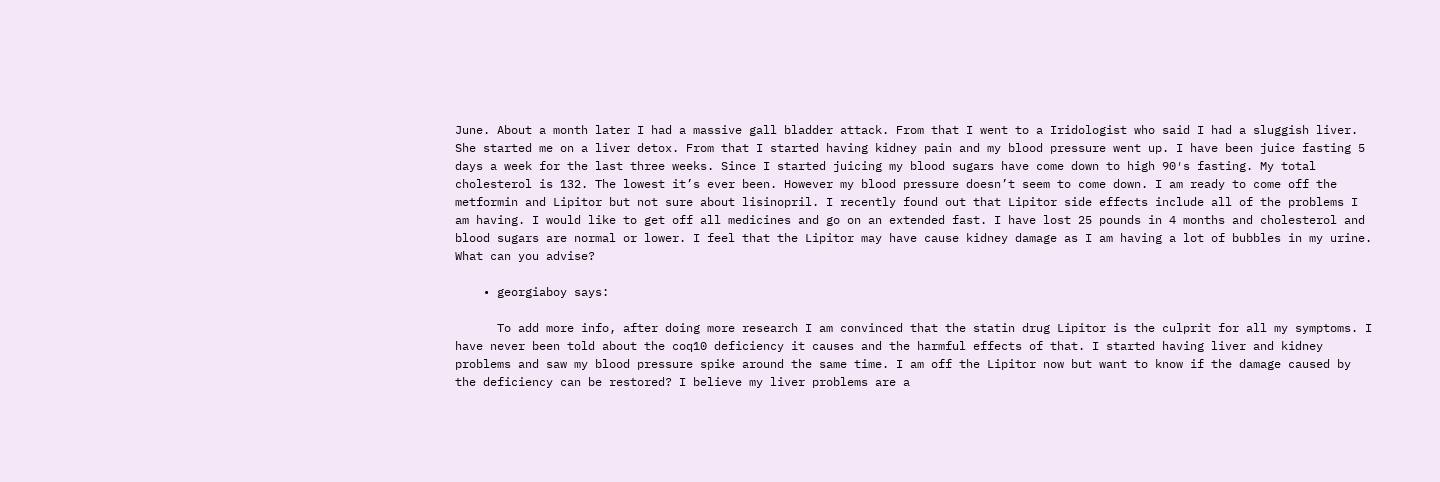June. About a month later I had a massive gall bladder attack. From that I went to a Iridologist who said I had a sluggish liver. She started me on a liver detox. From that I started having kidney pain and my blood pressure went up. I have been juice fasting 5 days a week for the last three weeks. Since I started juicing my blood sugars have come down to high 90′s fasting. My total cholesterol is 132. The lowest it’s ever been. However my blood pressure doesn’t seem to come down. I am ready to come off the metformin and Lipitor but not sure about lisinopril. I recently found out that Lipitor side effects include all of the problems I am having. I would like to get off all medicines and go on an extended fast. I have lost 25 pounds in 4 months and cholesterol and blood sugars are normal or lower. I feel that the Lipitor may have cause kidney damage as I am having a lot of bubbles in my urine. What can you advise?

    • georgiaboy says:

      To add more info, after doing more research I am convinced that the statin drug Lipitor is the culprit for all my symptoms. I have never been told about the coq10 deficiency it causes and the harmful effects of that. I started having liver and kidney problems and saw my blood pressure spike around the same time. I am off the Lipitor now but want to know if the damage caused by the deficiency can be restored? I believe my liver problems are a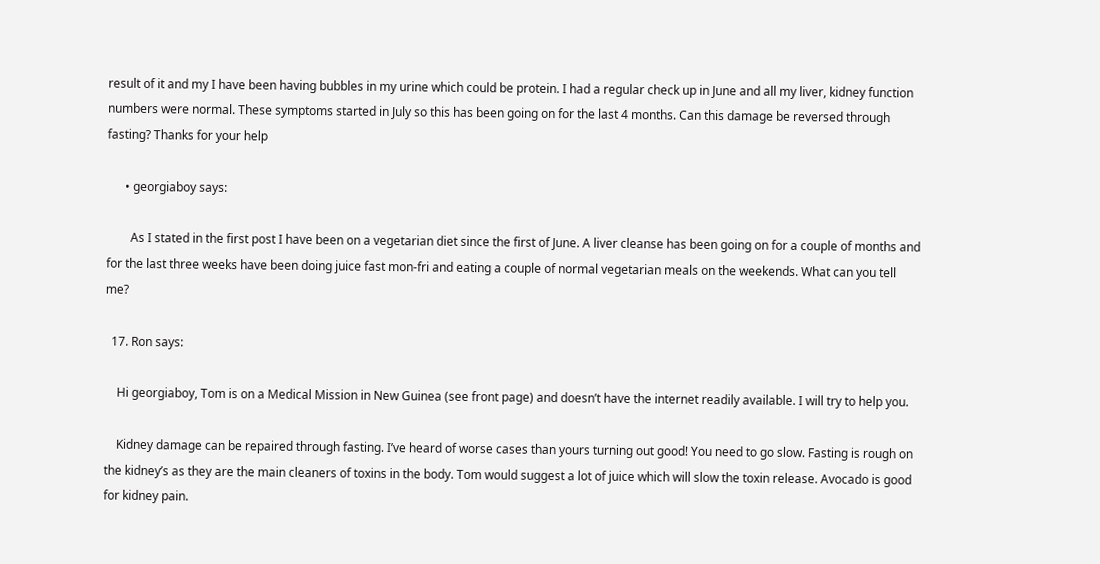result of it and my I have been having bubbles in my urine which could be protein. I had a regular check up in June and all my liver, kidney function numbers were normal. These symptoms started in July so this has been going on for the last 4 months. Can this damage be reversed through fasting? Thanks for your help

      • georgiaboy says:

        As I stated in the first post I have been on a vegetarian diet since the first of June. A liver cleanse has been going on for a couple of months and for the last three weeks have been doing juice fast mon-fri and eating a couple of normal vegetarian meals on the weekends. What can you tell me?

  17. Ron says:

    Hi georgiaboy, Tom is on a Medical Mission in New Guinea (see front page) and doesn’t have the internet readily available. I will try to help you.

    Kidney damage can be repaired through fasting. I’ve heard of worse cases than yours turning out good! You need to go slow. Fasting is rough on the kidney’s as they are the main cleaners of toxins in the body. Tom would suggest a lot of juice which will slow the toxin release. Avocado is good for kidney pain.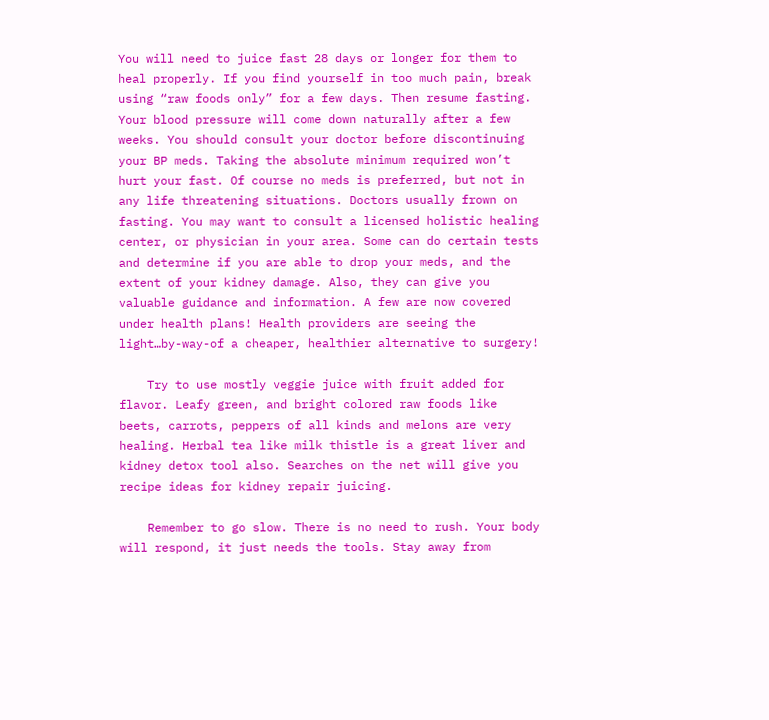You will need to juice fast 28 days or longer for them to heal properly. If you find yourself in too much pain, break using “raw foods only” for a few days. Then resume fasting. Your blood pressure will come down naturally after a few weeks. You should consult your doctor before discontinuing your BP meds. Taking the absolute minimum required won’t hurt your fast. Of course no meds is preferred, but not in any life threatening situations. Doctors usually frown on fasting. You may want to consult a licensed holistic healing center, or physician in your area. Some can do certain tests and determine if you are able to drop your meds, and the extent of your kidney damage. Also, they can give you valuable guidance and information. A few are now covered under health plans! Health providers are seeing the light…by-way-of a cheaper, healthier alternative to surgery!

    Try to use mostly veggie juice with fruit added for flavor. Leafy green, and bright colored raw foods like beets, carrots, peppers of all kinds and melons are very healing. Herbal tea like milk thistle is a great liver and kidney detox tool also. Searches on the net will give you recipe ideas for kidney repair juicing.

    Remember to go slow. There is no need to rush. Your body will respond, it just needs the tools. Stay away from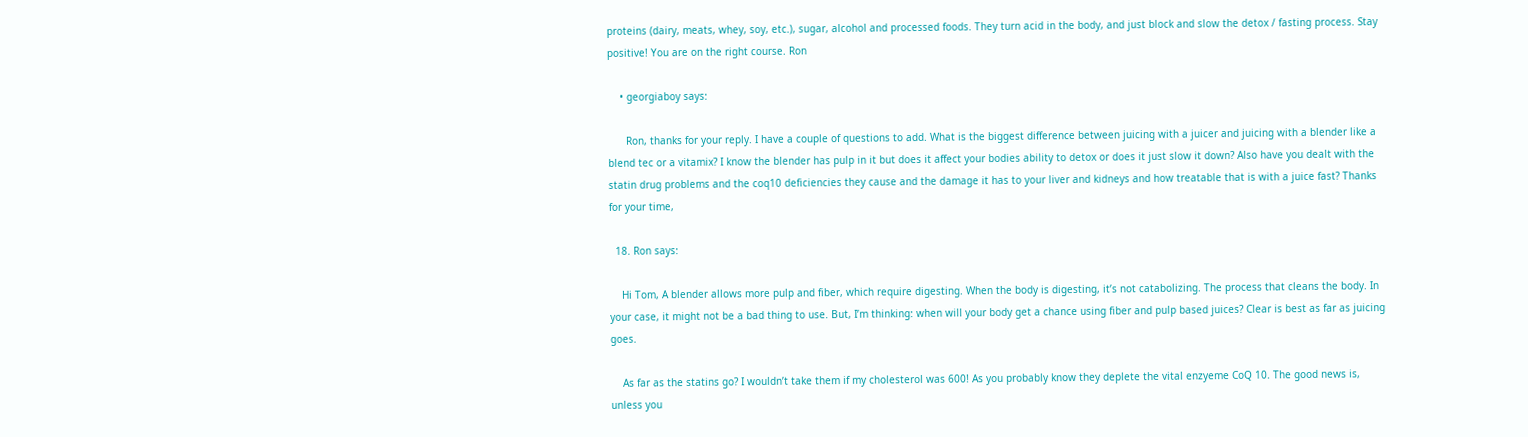proteins (dairy, meats, whey, soy, etc.), sugar, alcohol and processed foods. They turn acid in the body, and just block and slow the detox / fasting process. Stay positive! You are on the right course. Ron

    • georgiaboy says:

      Ron, thanks for your reply. I have a couple of questions to add. What is the biggest difference between juicing with a juicer and juicing with a blender like a blend tec or a vitamix? I know the blender has pulp in it but does it affect your bodies ability to detox or does it just slow it down? Also have you dealt with the statin drug problems and the coq10 deficiencies they cause and the damage it has to your liver and kidneys and how treatable that is with a juice fast? Thanks for your time,

  18. Ron says:

    Hi Tom, A blender allows more pulp and fiber, which require digesting. When the body is digesting, it’s not catabolizing. The process that cleans the body. In your case, it might not be a bad thing to use. But, I’m thinking: when will your body get a chance using fiber and pulp based juices? Clear is best as far as juicing goes.

    As far as the statins go? I wouldn’t take them if my cholesterol was 600! As you probably know they deplete the vital enzyeme CoQ 10. The good news is, unless you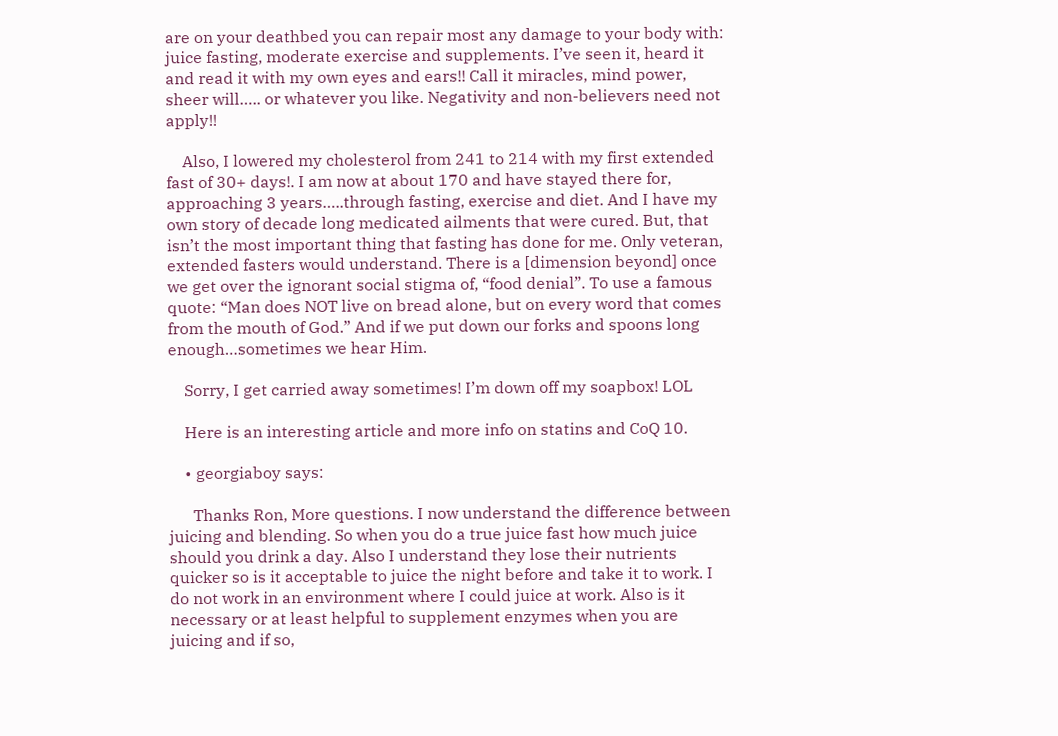are on your deathbed you can repair most any damage to your body with: juice fasting, moderate exercise and supplements. I’ve seen it, heard it and read it with my own eyes and ears!! Call it miracles, mind power, sheer will….. or whatever you like. Negativity and non-believers need not apply!!

    Also, I lowered my cholesterol from 241 to 214 with my first extended fast of 30+ days!. I am now at about 170 and have stayed there for, approaching 3 years…..through fasting, exercise and diet. And I have my own story of decade long medicated ailments that were cured. But, that isn’t the most important thing that fasting has done for me. Only veteran, extended fasters would understand. There is a [dimension beyond] once we get over the ignorant social stigma of, “food denial”. To use a famous quote: “Man does NOT live on bread alone, but on every word that comes from the mouth of God.” And if we put down our forks and spoons long enough…sometimes we hear Him.

    Sorry, I get carried away sometimes! I’m down off my soapbox! LOL

    Here is an interesting article and more info on statins and CoQ 10.

    • georgiaboy says:

      Thanks Ron, More questions. I now understand the difference between juicing and blending. So when you do a true juice fast how much juice should you drink a day. Also I understand they lose their nutrients quicker so is it acceptable to juice the night before and take it to work. I do not work in an environment where I could juice at work. Also is it necessary or at least helpful to supplement enzymes when you are juicing and if so,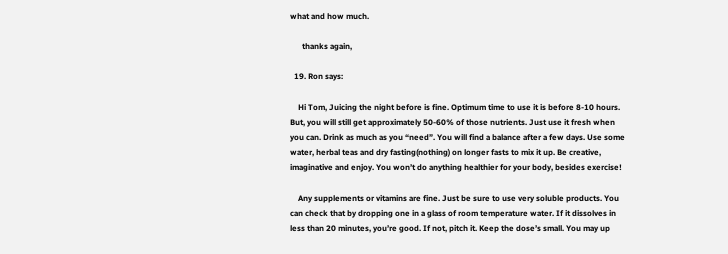what and how much.

      thanks again,

  19. Ron says:

    Hi Tom, Juicing the night before is fine. Optimum time to use it is before 8-10 hours. But, you will still get approximately 50-60% of those nutrients. Just use it fresh when you can. Drink as much as you “need”. You will find a balance after a few days. Use some water, herbal teas and dry fasting(nothing) on longer fasts to mix it up. Be creative, imaginative and enjoy. You won’t do anything healthier for your body, besides exercise!

    Any supplements or vitamins are fine. Just be sure to use very soluble products. You can check that by dropping one in a glass of room temperature water. If it dissolves in less than 20 minutes, you’re good. If not, pitch it. Keep the dose’s small. You may up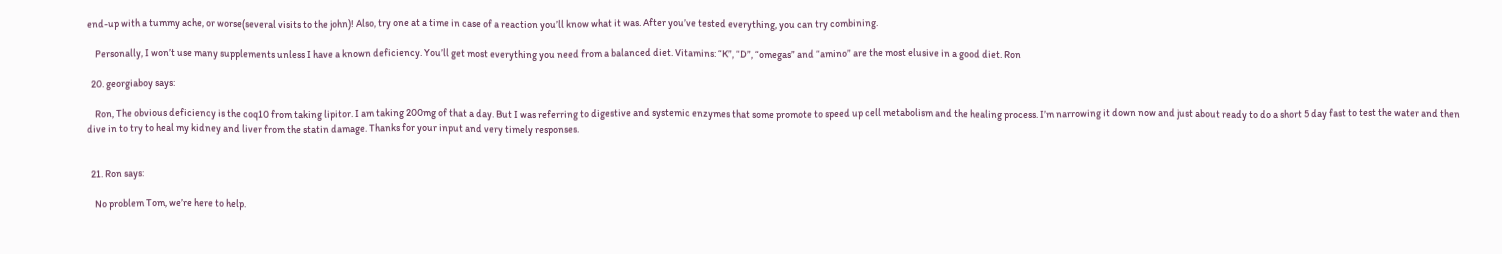end-up with a tummy ache, or worse(several visits to the john)! Also, try one at a time in case of a reaction you’ll know what it was. After you’ve tested everything, you can try combining.

    Personally, I won’t use many supplements unless I have a known deficiency. You’ll get most everything you need from a balanced diet. Vitamins: “K”, “D”, “omegas” and “amino” are the most elusive in a good diet. Ron

  20. georgiaboy says:

    Ron, The obvious deficiency is the coq10 from taking lipitor. I am taking 200mg of that a day. But I was referring to digestive and systemic enzymes that some promote to speed up cell metabolism and the healing process. I’m narrowing it down now and just about ready to do a short 5 day fast to test the water and then dive in to try to heal my kidney and liver from the statin damage. Thanks for your input and very timely responses.


  21. Ron says:

    No problem Tom, we’re here to help.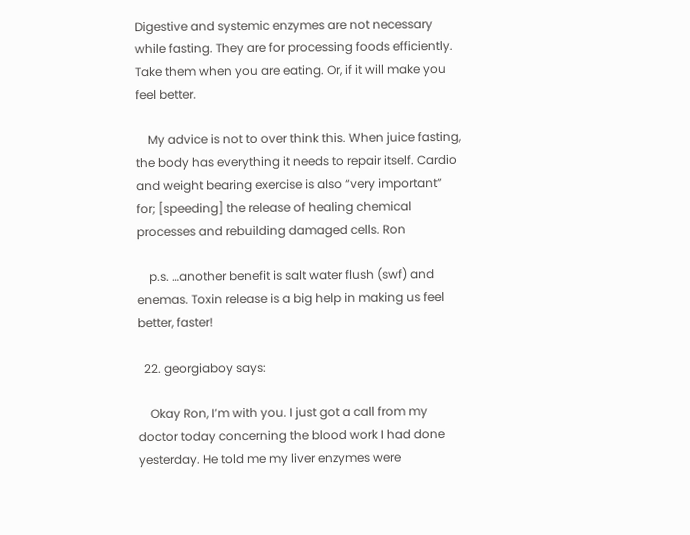Digestive and systemic enzymes are not necessary while fasting. They are for processing foods efficiently. Take them when you are eating. Or, if it will make you feel better.

    My advice is not to over think this. When juice fasting, the body has everything it needs to repair itself. Cardio and weight bearing exercise is also “very important” for; [speeding] the release of healing chemical processes and rebuilding damaged cells. Ron

    p.s. …another benefit is salt water flush (swf) and enemas. Toxin release is a big help in making us feel better, faster!

  22. georgiaboy says:

    Okay Ron, I’m with you. I just got a call from my doctor today concerning the blood work I had done yesterday. He told me my liver enzymes were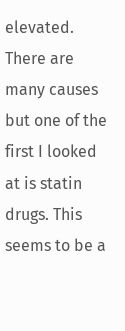elevated. There are many causes but one of the first I looked at is statin drugs. This seems to be a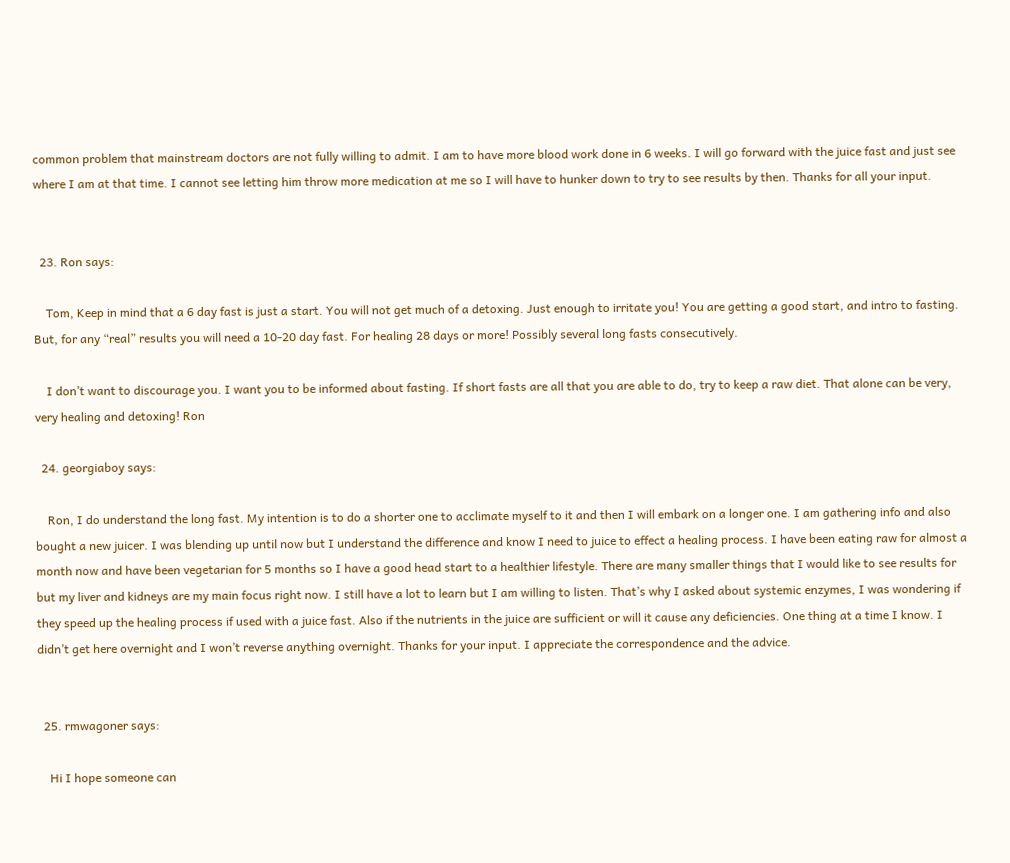common problem that mainstream doctors are not fully willing to admit. I am to have more blood work done in 6 weeks. I will go forward with the juice fast and just see where I am at that time. I cannot see letting him throw more medication at me so I will have to hunker down to try to see results by then. Thanks for all your input.


  23. Ron says:

    Tom, Keep in mind that a 6 day fast is just a start. You will not get much of a detoxing. Just enough to irritate you! You are getting a good start, and intro to fasting. But, for any “real” results you will need a 10-20 day fast. For healing 28 days or more! Possibly several long fasts consecutively.

    I don’t want to discourage you. I want you to be informed about fasting. If short fasts are all that you are able to do, try to keep a raw diet. That alone can be very, very healing and detoxing! Ron

  24. georgiaboy says:

    Ron, I do understand the long fast. My intention is to do a shorter one to acclimate myself to it and then I will embark on a longer one. I am gathering info and also bought a new juicer. I was blending up until now but I understand the difference and know I need to juice to effect a healing process. I have been eating raw for almost a month now and have been vegetarian for 5 months so I have a good head start to a healthier lifestyle. There are many smaller things that I would like to see results for but my liver and kidneys are my main focus right now. I still have a lot to learn but I am willing to listen. That’s why I asked about systemic enzymes, I was wondering if they speed up the healing process if used with a juice fast. Also if the nutrients in the juice are sufficient or will it cause any deficiencies. One thing at a time I know. I didn’t get here overnight and I won’t reverse anything overnight. Thanks for your input. I appreciate the correspondence and the advice.


  25. rmwagoner says:

    Hi I hope someone can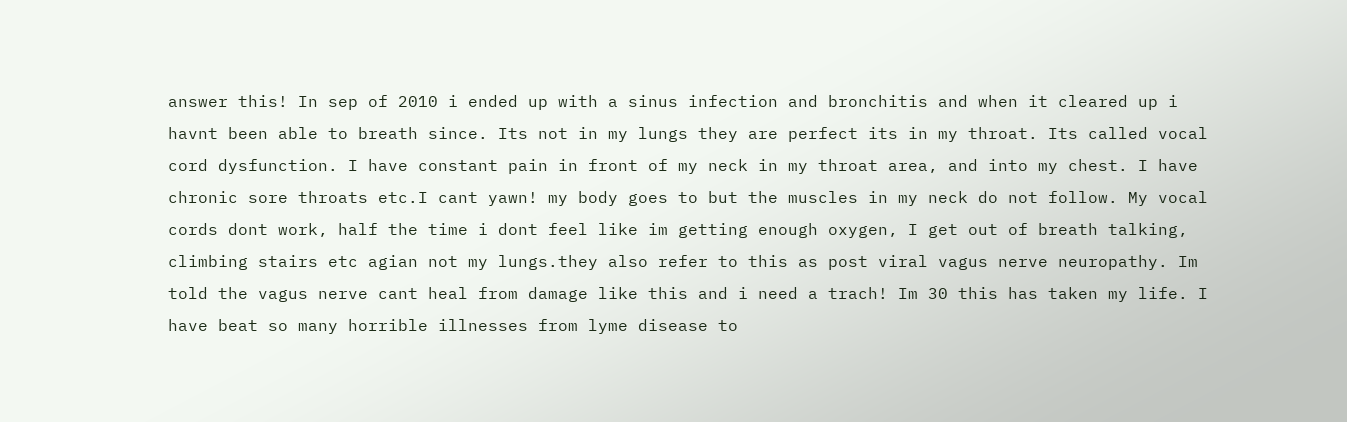answer this! In sep of 2010 i ended up with a sinus infection and bronchitis and when it cleared up i havnt been able to breath since. Its not in my lungs they are perfect its in my throat. Its called vocal cord dysfunction. I have constant pain in front of my neck in my throat area, and into my chest. I have chronic sore throats etc.I cant yawn! my body goes to but the muscles in my neck do not follow. My vocal cords dont work, half the time i dont feel like im getting enough oxygen, I get out of breath talking, climbing stairs etc agian not my lungs.they also refer to this as post viral vagus nerve neuropathy. Im told the vagus nerve cant heal from damage like this and i need a trach! Im 30 this has taken my life. I have beat so many horrible illnesses from lyme disease to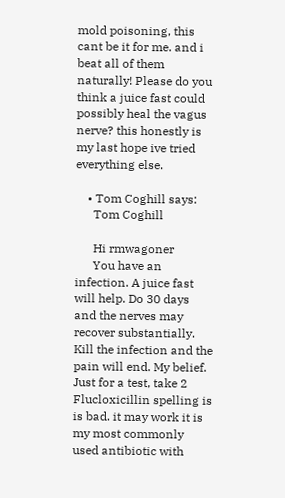mold poisoning, this cant be it for me. and i beat all of them naturally! Please do you think a juice fast could possibly heal the vagus nerve? this honestly is my last hope ive tried everything else.

    • Tom Coghill says:
      Tom Coghill

      Hi rmwagoner
      You have an infection. A juice fast will help. Do 30 days and the nerves may recover substantially. Kill the infection and the pain will end. My belief. Just for a test, take 2 Flucloxicillin spelling is is bad. it may work it is my most commonly used antibiotic with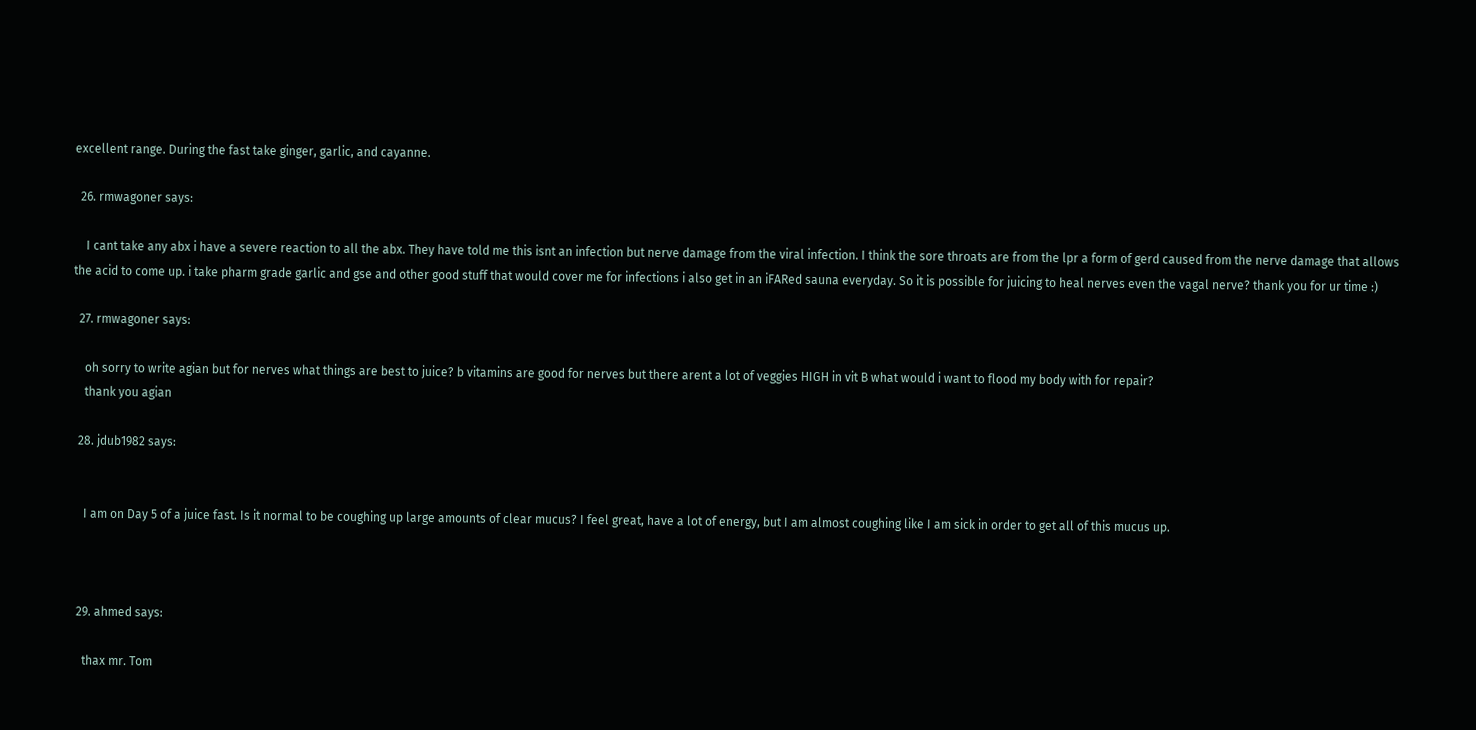excellent range. During the fast take ginger, garlic, and cayanne.

  26. rmwagoner says:

    I cant take any abx i have a severe reaction to all the abx. They have told me this isnt an infection but nerve damage from the viral infection. I think the sore throats are from the lpr a form of gerd caused from the nerve damage that allows the acid to come up. i take pharm grade garlic and gse and other good stuff that would cover me for infections i also get in an iFARed sauna everyday. So it is possible for juicing to heal nerves even the vagal nerve? thank you for ur time :)

  27. rmwagoner says:

    oh sorry to write agian but for nerves what things are best to juice? b vitamins are good for nerves but there arent a lot of veggies HIGH in vit B what would i want to flood my body with for repair?
    thank you agian

  28. jdub1982 says:


    I am on Day 5 of a juice fast. Is it normal to be coughing up large amounts of clear mucus? I feel great, have a lot of energy, but I am almost coughing like I am sick in order to get all of this mucus up.



  29. ahmed says:

    thax mr. Tom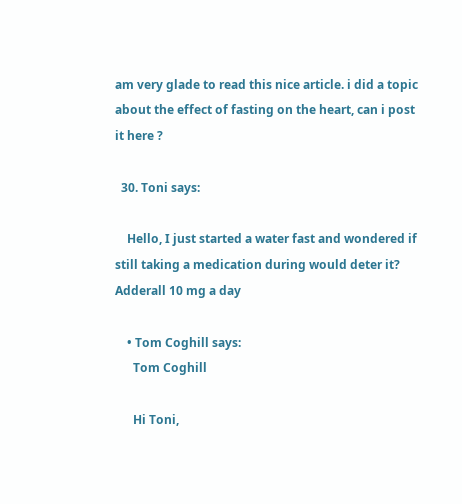am very glade to read this nice article. i did a topic about the effect of fasting on the heart, can i post it here ?

  30. Toni says:

    Hello, I just started a water fast and wondered if still taking a medication during would deter it? Adderall 10 mg a day

    • Tom Coghill says:
      Tom Coghill

      Hi Toni,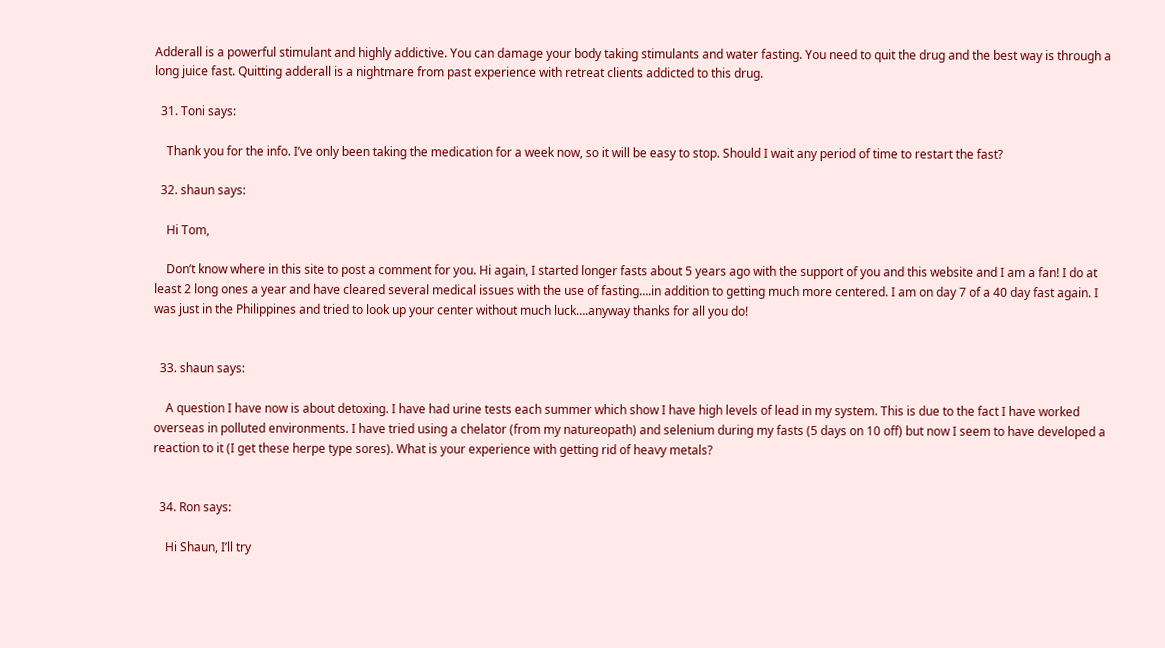Adderall is a powerful stimulant and highly addictive. You can damage your body taking stimulants and water fasting. You need to quit the drug and the best way is through a long juice fast. Quitting adderall is a nightmare from past experience with retreat clients addicted to this drug.

  31. Toni says:

    Thank you for the info. I’ve only been taking the medication for a week now, so it will be easy to stop. Should I wait any period of time to restart the fast?

  32. shaun says:

    Hi Tom,

    Don’t know where in this site to post a comment for you. Hi again, I started longer fasts about 5 years ago with the support of you and this website and I am a fan! I do at least 2 long ones a year and have cleared several medical issues with the use of fasting….in addition to getting much more centered. I am on day 7 of a 40 day fast again. I was just in the Philippines and tried to look up your center without much luck….anyway thanks for all you do!


  33. shaun says:

    A question I have now is about detoxing. I have had urine tests each summer which show I have high levels of lead in my system. This is due to the fact I have worked overseas in polluted environments. I have tried using a chelator (from my natureopath) and selenium during my fasts (5 days on 10 off) but now I seem to have developed a reaction to it (I get these herpe type sores). What is your experience with getting rid of heavy metals?


  34. Ron says:

    Hi Shaun, I’ll try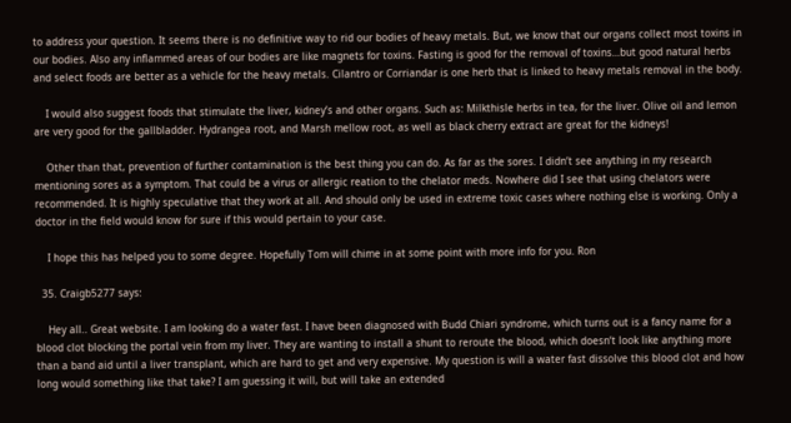to address your question. It seems there is no definitive way to rid our bodies of heavy metals. But, we know that our organs collect most toxins in our bodies. Also any inflammed areas of our bodies are like magnets for toxins. Fasting is good for the removal of toxins…but good natural herbs and select foods are better as a vehicle for the heavy metals. Cilantro or Corriandar is one herb that is linked to heavy metals removal in the body.

    I would also suggest foods that stimulate the liver, kidney’s and other organs. Such as: Milkthisle herbs in tea, for the liver. Olive oil and lemon are very good for the gallbladder. Hydrangea root, and Marsh mellow root, as well as black cherry extract are great for the kidneys!

    Other than that, prevention of further contamination is the best thing you can do. As far as the sores. I didn’t see anything in my research mentioning sores as a symptom. That could be a virus or allergic reation to the chelator meds. Nowhere did I see that using chelators were recommended. It is highly speculative that they work at all. And should only be used in extreme toxic cases where nothing else is working. Only a doctor in the field would know for sure if this would pertain to your case.

    I hope this has helped you to some degree. Hopefully Tom will chime in at some point with more info for you. Ron

  35. Craigb5277 says:

    Hey all.. Great website. I am looking do a water fast. I have been diagnosed with Budd Chiari syndrome, which turns out is a fancy name for a blood clot blocking the portal vein from my liver. They are wanting to install a shunt to reroute the blood, which doesn’t look like anything more than a band aid until a liver transplant, which are hard to get and very expensive. My question is will a water fast dissolve this blood clot and how long would something like that take? I am guessing it will, but will take an extended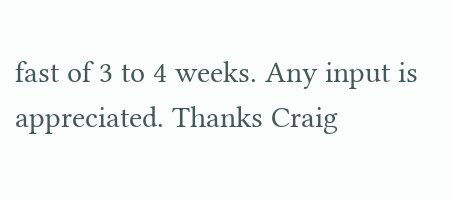fast of 3 to 4 weeks. Any input is appreciated. Thanks Craig